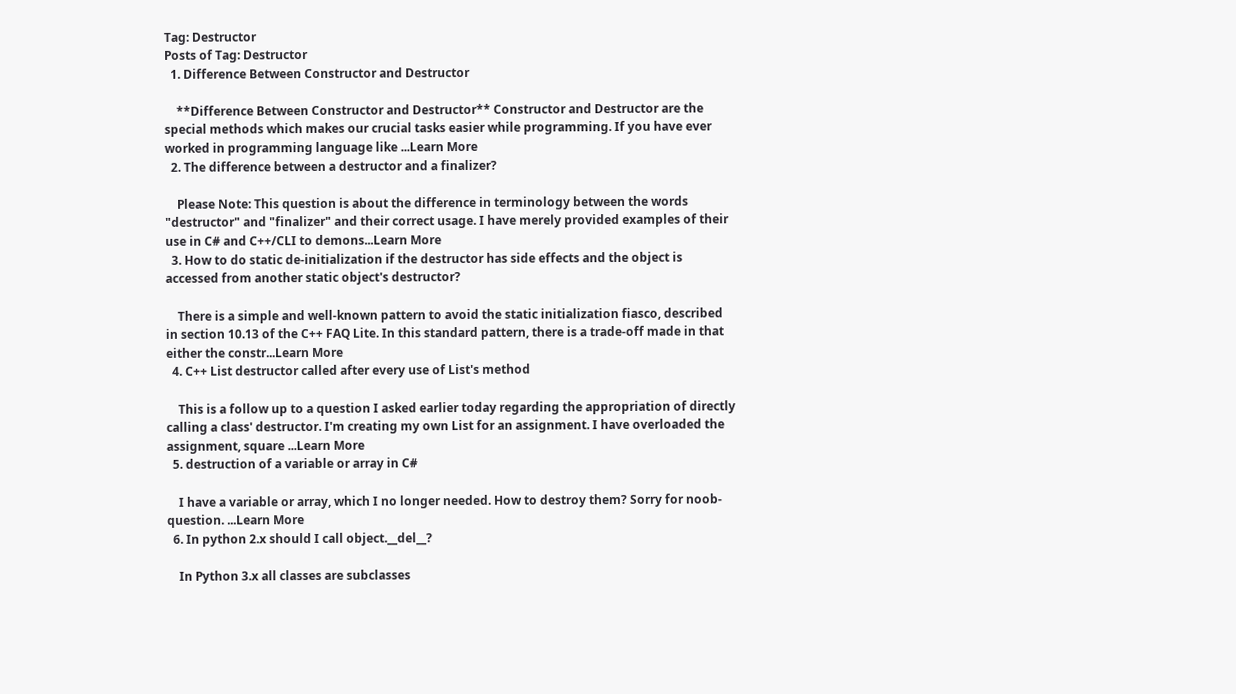Tag: Destructor
Posts of Tag: Destructor
  1. Difference Between Constructor and Destructor

    **Difference Between Constructor and Destructor** Constructor and Destructor are the special methods which makes our crucial tasks easier while programming. If you have ever worked in programming language like ...Learn More
  2. The difference between a destructor and a finalizer?

    Please Note: This question is about the difference in terminology between the words "destructor" and "finalizer" and their correct usage. I have merely provided examples of their use in C# and C++/CLI to demons...Learn More
  3. How to do static de-initialization if the destructor has side effects and the object is accessed from another static object's destructor?

    There is a simple and well-known pattern to avoid the static initialization fiasco, described in section 10.13 of the C++ FAQ Lite. In this standard pattern, there is a trade-off made in that either the constr...Learn More
  4. C++ List destructor called after every use of List's method

    This is a follow up to a question I asked earlier today regarding the appropriation of directly calling a class' destructor. I'm creating my own List for an assignment. I have overloaded the assignment, square ...Learn More
  5. destruction of a variable or array in C#

    I have a variable or array, which I no longer needed. How to destroy them? Sorry for noob-question. ...Learn More
  6. In python 2.x should I call object.__del__?

    In Python 3.x all classes are subclasses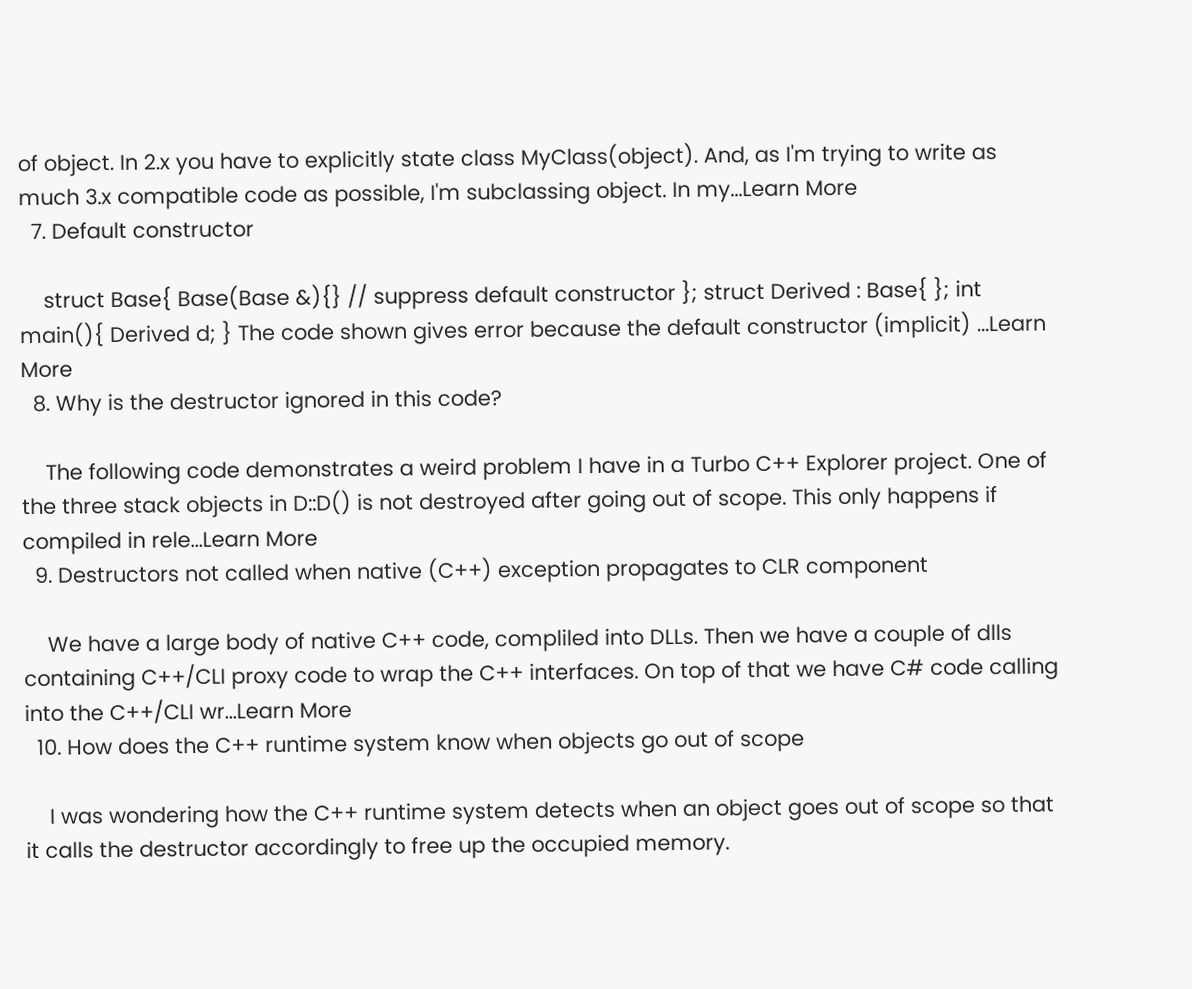of object. In 2.x you have to explicitly state class MyClass(object). And, as I'm trying to write as much 3.x compatible code as possible, I'm subclassing object. In my...Learn More
  7. Default constructor

    struct Base{ Base(Base &){} // suppress default constructor }; struct Derived : Base{ }; int main(){ Derived d; } The code shown gives error because the default constructor (implicit) ...Learn More
  8. Why is the destructor ignored in this code?

    The following code demonstrates a weird problem I have in a Turbo C++ Explorer project. One of the three stack objects in D::D() is not destroyed after going out of scope. This only happens if compiled in rele...Learn More
  9. Destructors not called when native (C++) exception propagates to CLR component

    We have a large body of native C++ code, compliled into DLLs. Then we have a couple of dlls containing C++/CLI proxy code to wrap the C++ interfaces. On top of that we have C# code calling into the C++/CLI wr...Learn More
  10. How does the C++ runtime system know when objects go out of scope

    I was wondering how the C++ runtime system detects when an object goes out of scope so that it calls the destructor accordingly to free up the occupied memory.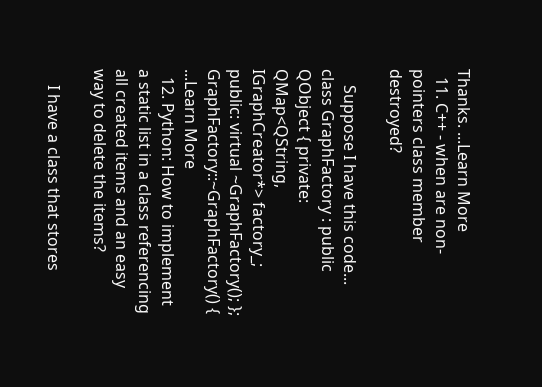Thanks. ...Learn More
  11. C++ - when are non-pointers class member destroyed?

    Suppose I have this code... class GraphFactory : public QObject { private: QMap<QString, IGraphCreator*> factory_; public: virtual ~GraphFactory(); }; GraphFactory::~GraphFactory() { ...Learn More
  12. Python: How to implement a static list in a class referencing all created items and an easy way to delete the items?

    I have a class that stores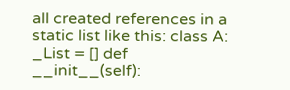all created references in a static list like this: class A: _List = [] def __init__(self):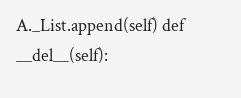A._List.append(self) def __del__(self):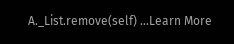A._List.remove(self) ...Learn More